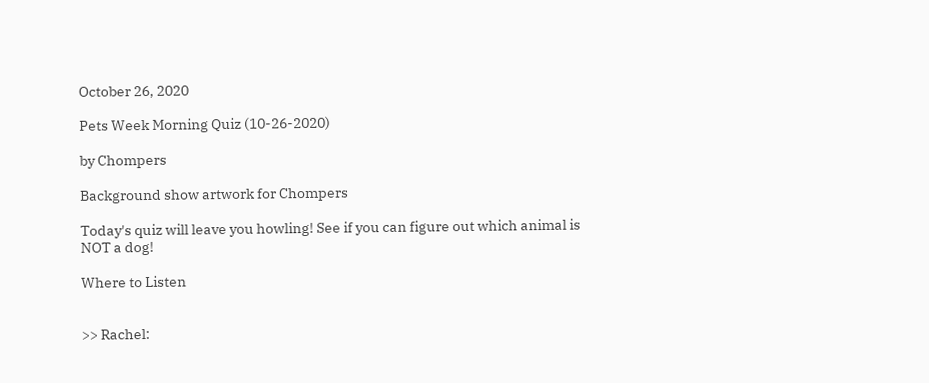October 26, 2020

Pets Week Morning Quiz (10-26-2020)

by Chompers

Background show artwork for Chompers

Today's quiz will leave you howling! See if you can figure out which animal is NOT a dog!

Where to Listen


>> Rachel: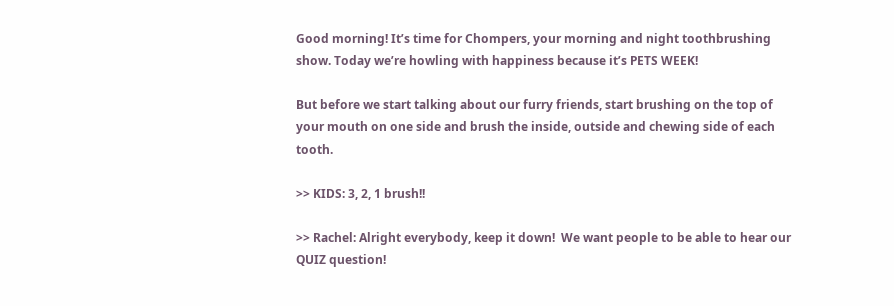Good morning! It’s time for Chompers, your morning and night toothbrushing show. Today we’re howling with happiness because it’s PETS WEEK!

But before we start talking about our furry friends, start brushing on the top of your mouth on one side and brush the inside, outside and chewing side of each tooth.

>> KIDS: 3, 2, 1 brush!!

>> Rachel: Alright everybody, keep it down!  We want people to be able to hear our QUIZ question!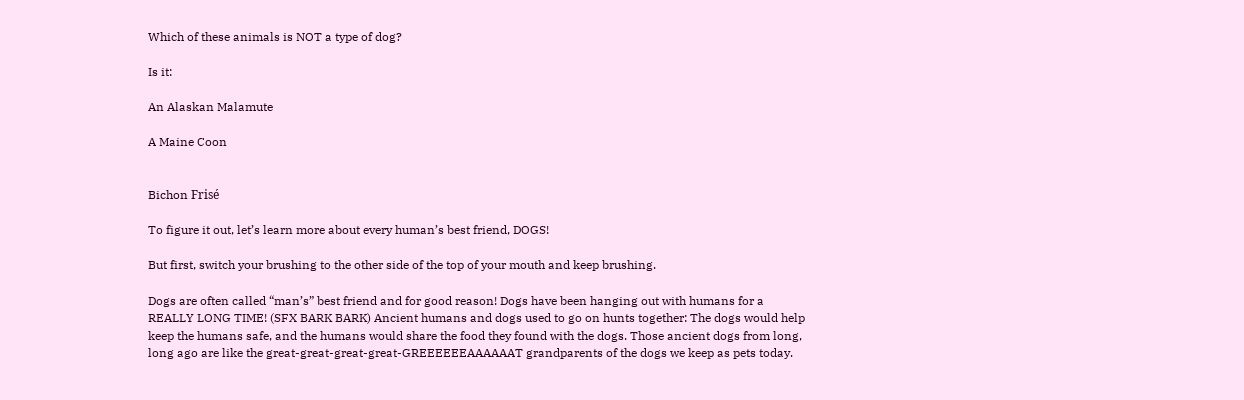Which of these animals is NOT a type of dog?

Is it:

An Alaskan Malamute

A Maine Coon


Bichon Frisé

To figure it out, let’s learn more about every human’s best friend, DOGS!

But first, switch your brushing to the other side of the top of your mouth and keep brushing.

Dogs are often called “man’s” best friend and for good reason! Dogs have been hanging out with humans for a REALLY LONG TIME! (SFX BARK BARK) Ancient humans and dogs used to go on hunts together: The dogs would help keep the humans safe, and the humans would share the food they found with the dogs. Those ancient dogs from long, long ago are like the great-great-great-great-GREEEEEEAAAAAAT grandparents of the dogs we keep as pets today.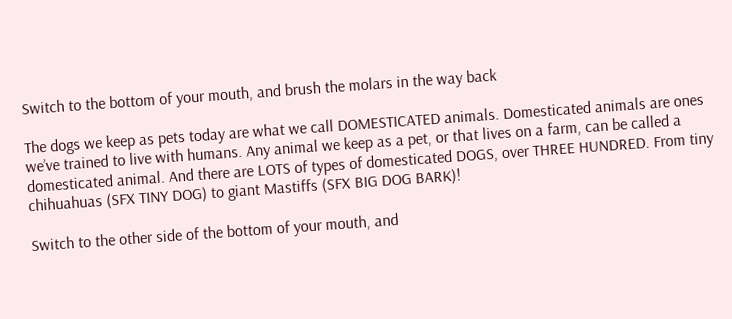Switch to the bottom of your mouth, and brush the molars in the way back

The dogs we keep as pets today are what we call DOMESTICATED animals. Domesticated animals are ones we’ve trained to live with humans. Any animal we keep as a pet, or that lives on a farm, can be called a domesticated animal. And there are LOTS of types of domesticated DOGS, over THREE HUNDRED. From tiny chihuahuas (SFX TINY DOG) to giant Mastiffs (SFX BIG DOG BARK)!

Switch to the other side of the bottom of your mouth, and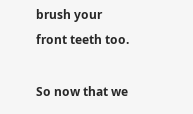brush your front teeth too.

So now that we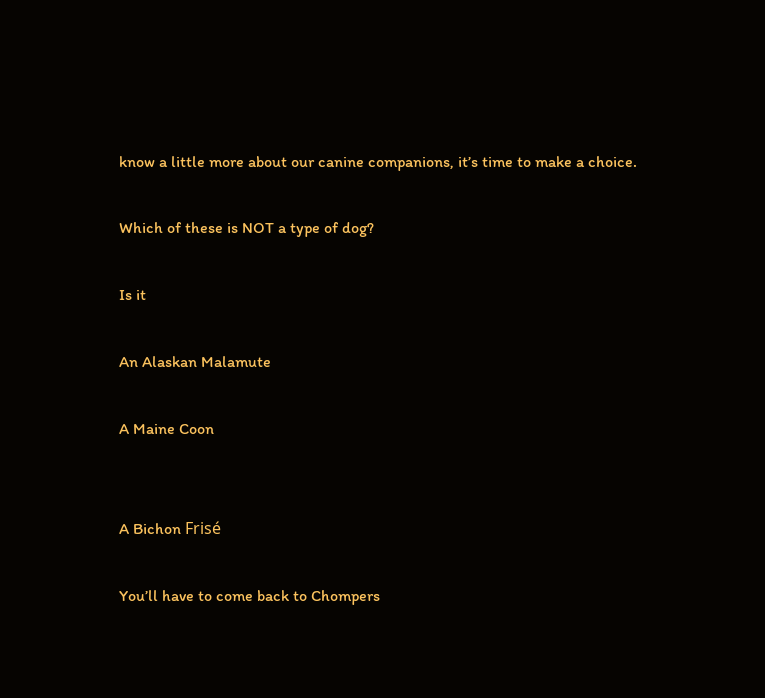know a little more about our canine companions, it’s time to make a choice.

Which of these is NOT a type of dog?

Is it

An Alaskan Malamute

A Maine Coon


A Bichon Frisé

You’ll have to come back to Chompers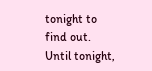tonight to find out. Until tonight,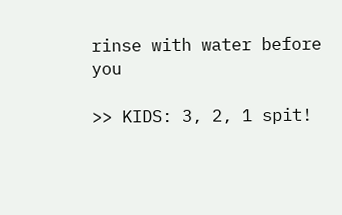rinse with water before you

>> KIDS: 3, 2, 1 spit!